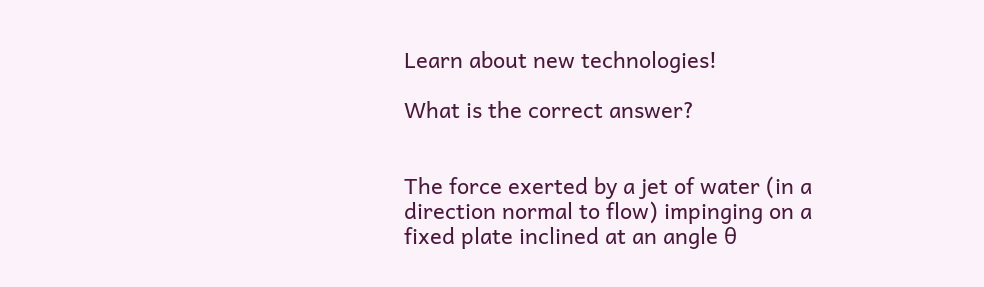Learn about new technologies!

What is the correct answer?


The force exerted by a jet of water (in a direction normal to flow) impinging on a fixed plate inclined at an angle θ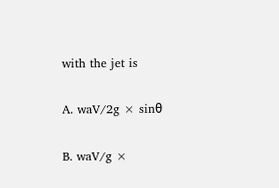with the jet is

A. waV/2g × sinθ

B. waV/g ×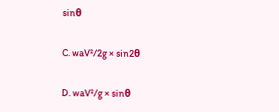sinθ

C. waV²/2g × sin2θ

D. waV²/g × sinθ